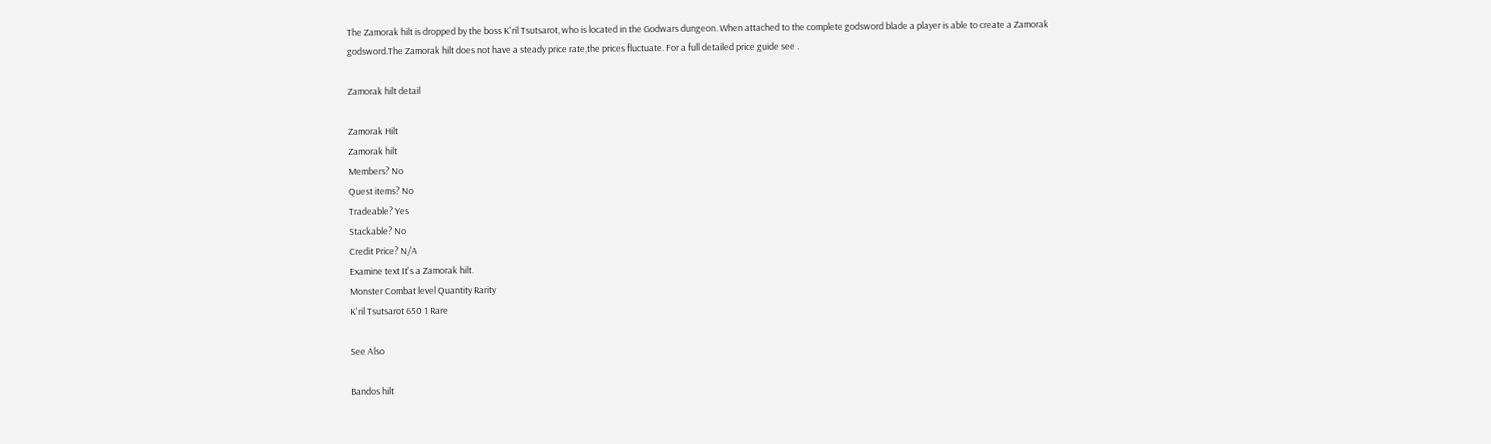The Zamorak hilt is dropped by the boss K'ril Tsutsarot, who is located in the Godwars dungeon. When attached to the complete godsword blade a player is able to create a Zamorak godsword.The Zamorak hilt does not have a steady price rate,the prices fluctuate. For a full detailed price guide see .

Zamorak hilt detail

Zamorak Hilt
Zamorak hilt
Members? No
Quest items? No
Tradeable? Yes
Stackable? No
Credit Price? N/A
Examine text It's a Zamorak hilt.
Monster Combat level Quantity Rarity
K'ril Tsutsarot 650 1 Rare

See Also

Bandos hilt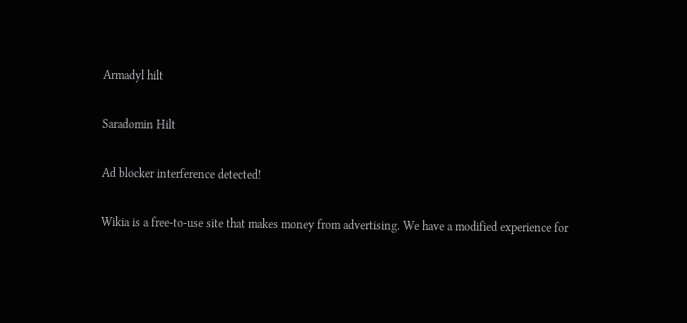Armadyl hilt

Saradomin Hilt

Ad blocker interference detected!

Wikia is a free-to-use site that makes money from advertising. We have a modified experience for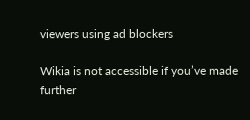viewers using ad blockers

Wikia is not accessible if you’ve made further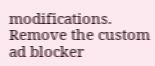modifications. Remove the custom ad blocker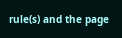rule(s) and the page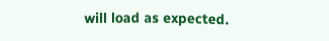will load as expected.